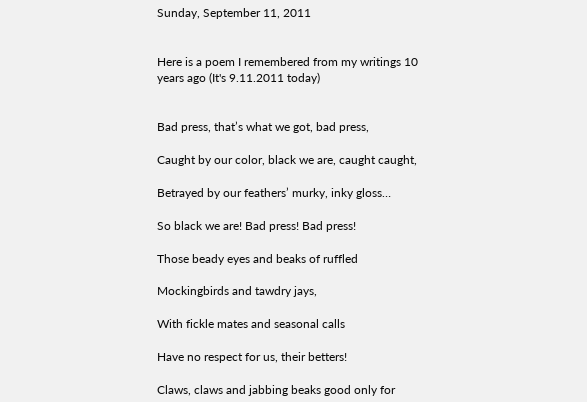Sunday, September 11, 2011


Here is a poem I remembered from my writings 10 years ago (It's 9.11.2011 today)


Bad press, that’s what we got, bad press,

Caught by our color, black we are, caught caught,

Betrayed by our feathers’ murky, inky gloss…

So black we are! Bad press! Bad press!

Those beady eyes and beaks of ruffled

Mockingbirds and tawdry jays,

With fickle mates and seasonal calls

Have no respect for us, their betters!

Claws, claws and jabbing beaks good only for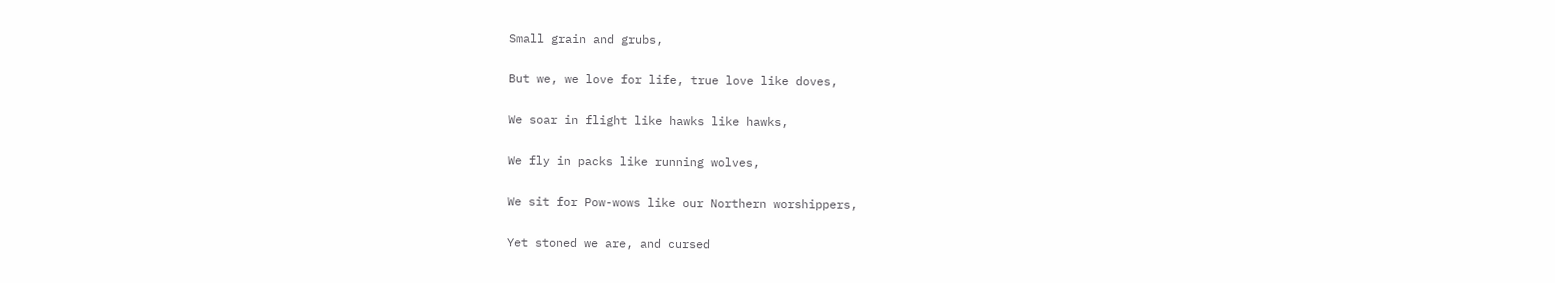Small grain and grubs,

But we, we love for life, true love like doves,

We soar in flight like hawks like hawks,

We fly in packs like running wolves,

We sit for Pow-wows like our Northern worshippers,

Yet stoned we are, and cursed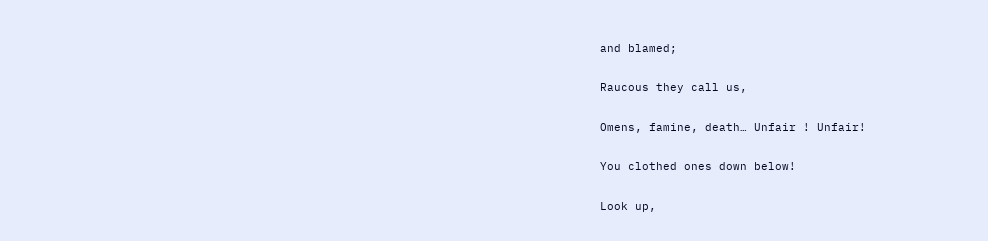and blamed;

Raucous they call us,

Omens, famine, death… Unfair ! Unfair!

You clothed ones down below!

Look up,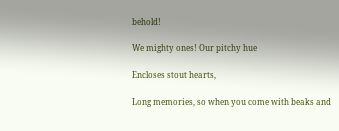behold!

We mighty ones! Our pitchy hue

Encloses stout hearts,

Long memories, so when you come with beaks and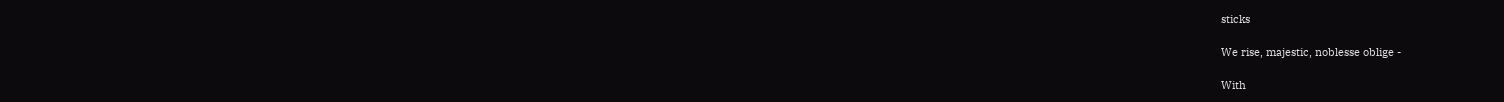sticks

We rise, majestic, noblesse oblige -

With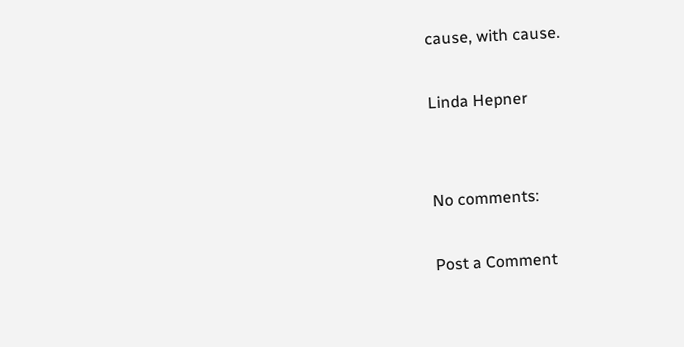cause, with cause.

Linda Hepner


No comments:

Post a Comment